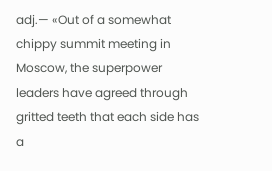adj.— «Out of a somewhat chippy summit meeting in Moscow, the superpower leaders have agreed through gritted teeth that each side has a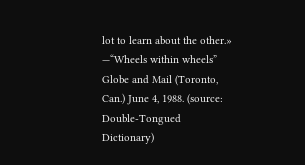lot to learn about the other.» —“Wheels within wheels” Globe and Mail (Toronto, Can.) June 4, 1988. (source: Double-Tongued Dictionary)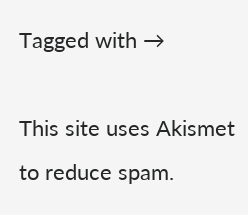Tagged with →

This site uses Akismet to reduce spam.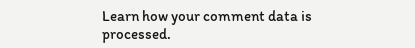Learn how your comment data is processed.